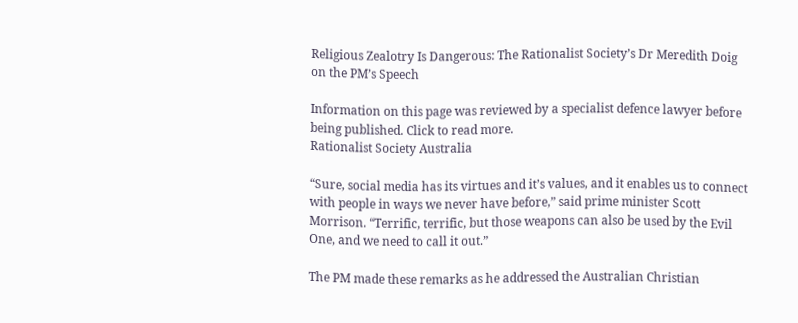Religious Zealotry Is Dangerous: The Rationalist Society’s Dr Meredith Doig on the PM’s Speech

Information on this page was reviewed by a specialist defence lawyer before being published. Click to read more.
Rationalist Society Australia

“Sure, social media has its virtues and it’s values, and it enables us to connect with people in ways we never have before,” said prime minister Scott Morrison. “Terrific, terrific, but those weapons can also be used by the Evil One, and we need to call it out.”

The PM made these remarks as he addressed the Australian Christian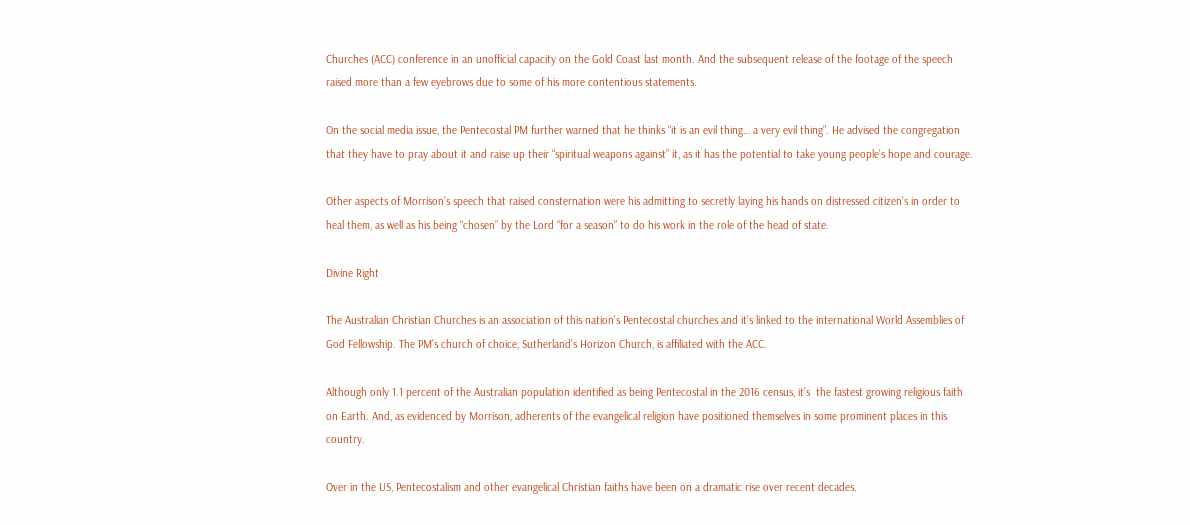Churches (ACC) conference in an unofficial capacity on the Gold Coast last month. And the subsequent release of the footage of the speech raised more than a few eyebrows due to some of his more contentious statements.

On the social media issue, the Pentecostal PM further warned that he thinks “it is an evil thing… a very evil thing”. He advised the congregation that they have to pray about it and raise up their “spiritual weapons against” it, as it has the potential to take young people’s hope and courage.

Other aspects of Morrison’s speech that raised consternation were his admitting to secretly laying his hands on distressed citizen’s in order to heal them, as well as his being “chosen” by the Lord “for a season” to do his work in the role of the head of state.

Divine Right

The Australian Christian Churches is an association of this nation’s Pentecostal churches and it’s linked to the international World Assemblies of God Fellowship. The PM’s church of choice, Sutherland’s Horizon Church, is affiliated with the ACC.

Although only 1.1 percent of the Australian population identified as being Pentecostal in the 2016 census, it’s  the fastest growing religious faith on Earth. And, as evidenced by Morrison, adherents of the evangelical religion have positioned themselves in some prominent places in this country.

Over in the US, Pentecostalism and other evangelical Christian faiths have been on a dramatic rise over recent decades.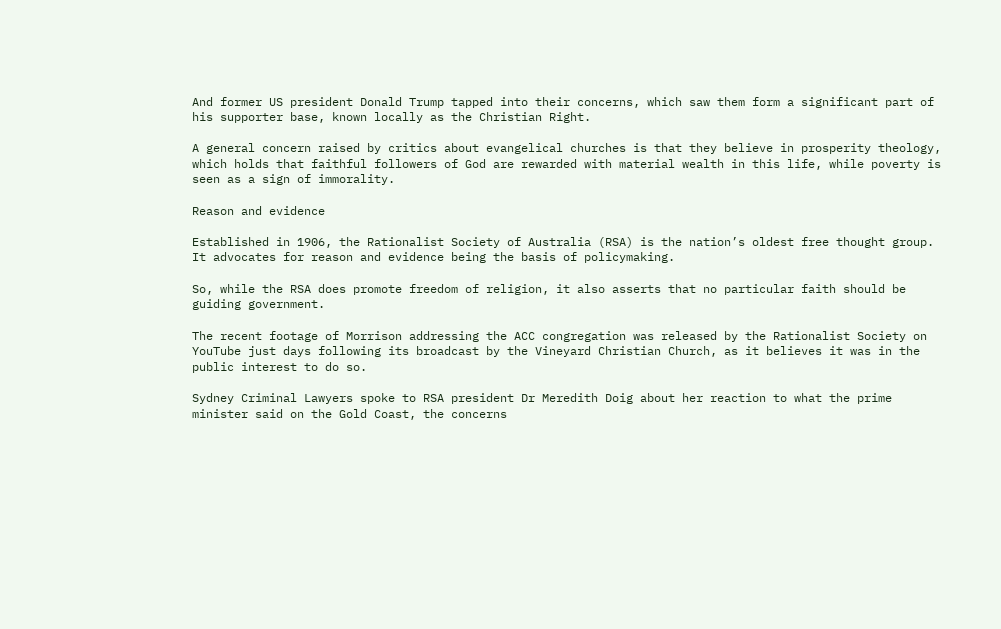And former US president Donald Trump tapped into their concerns, which saw them form a significant part of his supporter base, known locally as the Christian Right.

A general concern raised by critics about evangelical churches is that they believe in prosperity theology, which holds that faithful followers of God are rewarded with material wealth in this life, while poverty is seen as a sign of immorality.

Reason and evidence

Established in 1906, the Rationalist Society of Australia (RSA) is the nation’s oldest free thought group. It advocates for reason and evidence being the basis of policymaking.

So, while the RSA does promote freedom of religion, it also asserts that no particular faith should be guiding government.

The recent footage of Morrison addressing the ACC congregation was released by the Rationalist Society on YouTube just days following its broadcast by the Vineyard Christian Church, as it believes it was in the public interest to do so.

Sydney Criminal Lawyers spoke to RSA president Dr Meredith Doig about her reaction to what the prime minister said on the Gold Coast, the concerns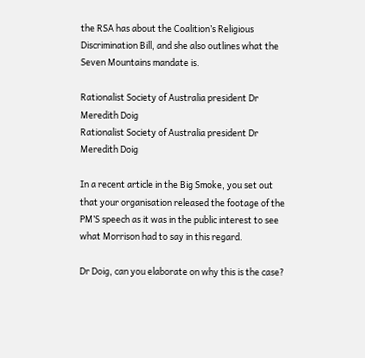the RSA has about the Coalition’s Religious Discrimination Bill, and she also outlines what the Seven Mountains mandate is.

Rationalist Society of Australia president Dr Meredith Doig
Rationalist Society of Australia president Dr Meredith Doig

In a recent article in the Big Smoke, you set out that your organisation released the footage of the PM’S speech as it was in the public interest to see what Morrison had to say in this regard.

Dr Doig, can you elaborate on why this is the case?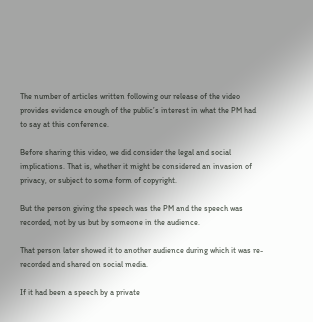The number of articles written following our release of the video provides evidence enough of the public’s interest in what the PM had to say at this conference.

Before sharing this video, we did consider the legal and social implications. That is, whether it might be considered an invasion of privacy, or subject to some form of copyright.

But the person giving the speech was the PM and the speech was recorded, not by us but by someone in the audience.

That person later showed it to another audience during which it was re-recorded and shared on social media.

If it had been a speech by a private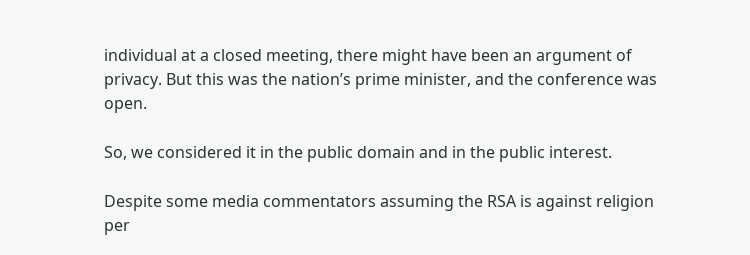individual at a closed meeting, there might have been an argument of privacy. But this was the nation’s prime minister, and the conference was open.

So, we considered it in the public domain and in the public interest.

Despite some media commentators assuming the RSA is against religion per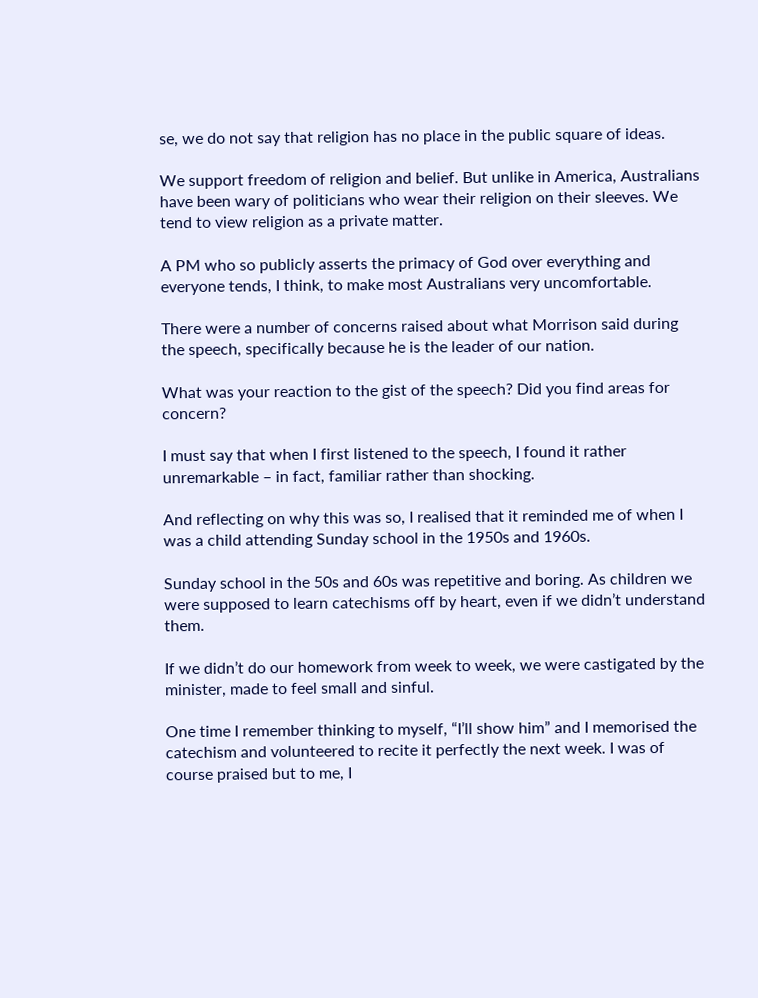se, we do not say that religion has no place in the public square of ideas.

We support freedom of religion and belief. But unlike in America, Australians have been wary of politicians who wear their religion on their sleeves. We tend to view religion as a private matter.

A PM who so publicly asserts the primacy of God over everything and everyone tends, I think, to make most Australians very uncomfortable.

There were a number of concerns raised about what Morrison said during the speech, specifically because he is the leader of our nation.

What was your reaction to the gist of the speech? Did you find areas for concern?

I must say that when I first listened to the speech, I found it rather unremarkable – in fact, familiar rather than shocking.

And reflecting on why this was so, I realised that it reminded me of when I was a child attending Sunday school in the 1950s and 1960s.

Sunday school in the 50s and 60s was repetitive and boring. As children we were supposed to learn catechisms off by heart, even if we didn’t understand them.

If we didn’t do our homework from week to week, we were castigated by the minister, made to feel small and sinful.

One time I remember thinking to myself, “I’ll show him” and I memorised the catechism and volunteered to recite it perfectly the next week. I was of course praised but to me, I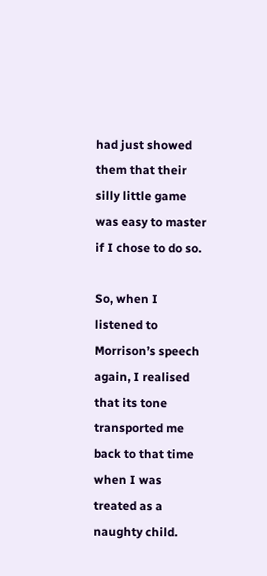had just showed them that their silly little game was easy to master if I chose to do so.

So, when I listened to Morrison’s speech again, I realised that its tone transported me back to that time when I was treated as a naughty child.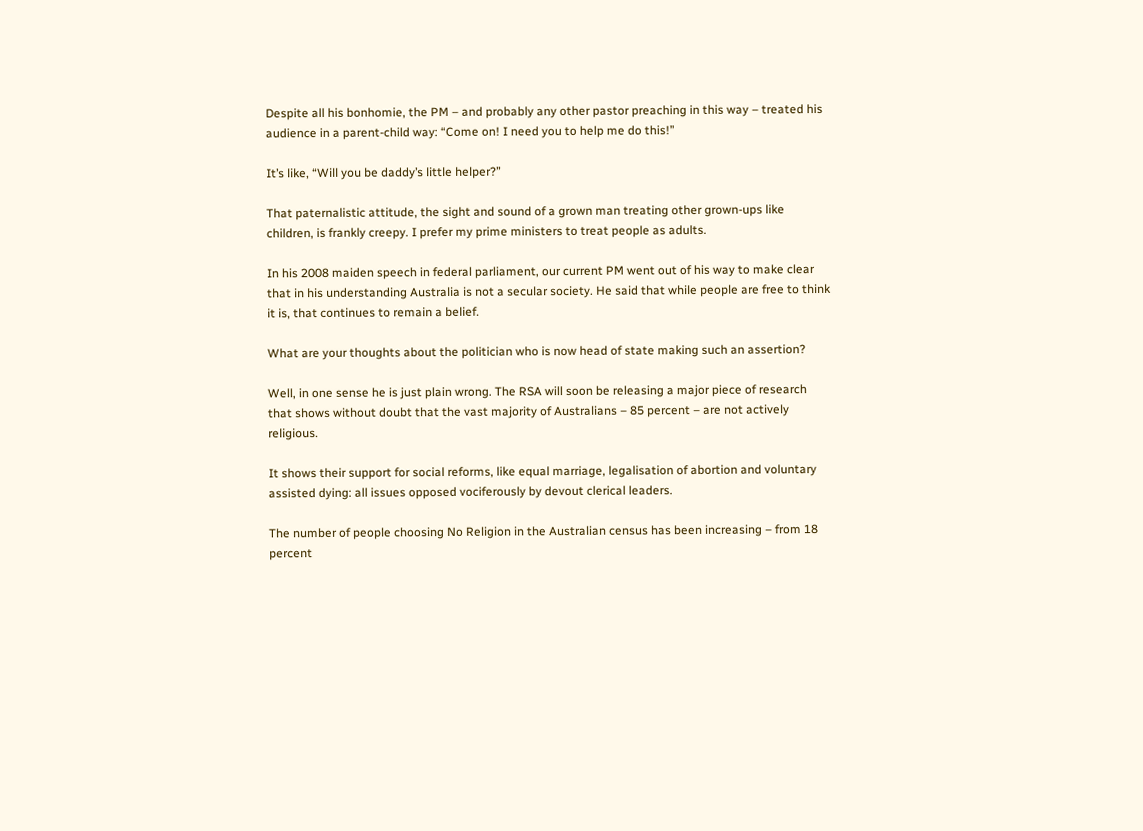Despite all his bonhomie, the PM – and probably any other pastor preaching in this way – treated his audience in a parent-child way: “Come on! I need you to help me do this!”

It’s like, “Will you be daddy’s little helper?”

That paternalistic attitude, the sight and sound of a grown man treating other grown-ups like children, is frankly creepy. I prefer my prime ministers to treat people as adults.

In his 2008 maiden speech in federal parliament, our current PM went out of his way to make clear that in his understanding Australia is not a secular society. He said that while people are free to think it is, that continues to remain a belief.

What are your thoughts about the politician who is now head of state making such an assertion?

Well, in one sense he is just plain wrong. The RSA will soon be releasing a major piece of research that shows without doubt that the vast majority of Australians – 85 percent – are not actively religious.

It shows their support for social reforms, like equal marriage, legalisation of abortion and voluntary assisted dying: all issues opposed vociferously by devout clerical leaders.

The number of people choosing No Religion in the Australian census has been increasing – from 18 percent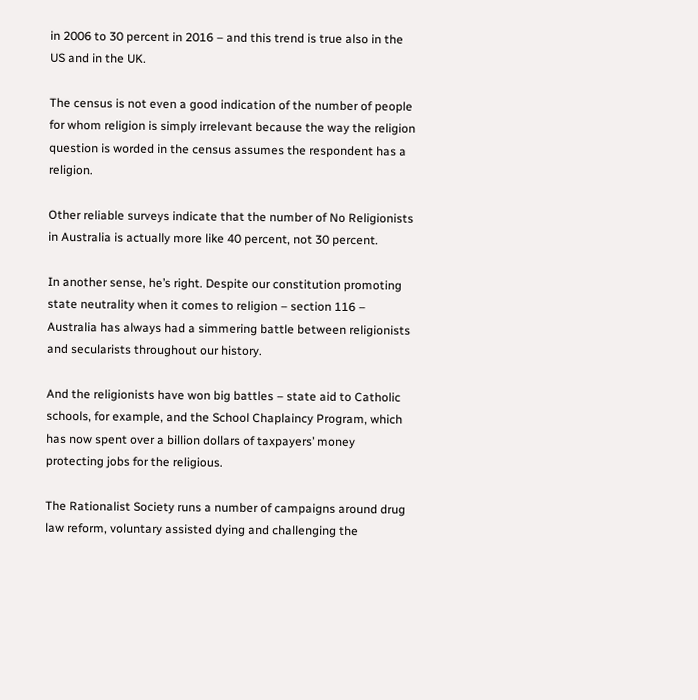in 2006 to 30 percent in 2016 – and this trend is true also in the US and in the UK.

The census is not even a good indication of the number of people for whom religion is simply irrelevant because the way the religion question is worded in the census assumes the respondent has a religion.

Other reliable surveys indicate that the number of No Religionists in Australia is actually more like 40 percent, not 30 percent.

In another sense, he’s right. Despite our constitution promoting state neutrality when it comes to religion – section 116 – Australia has always had a simmering battle between religionists and secularists throughout our history.

And the religionists have won big battles – state aid to Catholic schools, for example, and the School Chaplaincy Program, which has now spent over a billion dollars of taxpayers’ money protecting jobs for the religious.

The Rationalist Society runs a number of campaigns around drug law reform, voluntary assisted dying and challenging the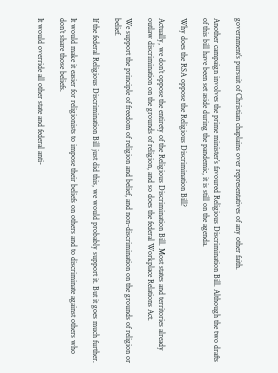government’s pursuit of Christian chaplains over representatives of any other faith.

Another campaign involves the prime minister’s favoured Religious Discrimination Bill. Although the two drafts of this bill have been set aside during the pandemic, it is still on the agenda.

Why does the RSA oppose the Religious Discrimination Bill?

Actually, we don’t oppose the entirety of the Religious Discrimination Bill. Most states and territories already outlaw discrimination on the grounds of religion, and so does the federal Workplace Relations Act.

We support the principle of freedom of religion and belief, and non-discrimination on the grounds of religion or belief.

If the federal Religious Discrimination Bill just did this, we would probably support it. But it goes much further.

It would make it easier for religionists to impose their beliefs on others and to discriminate against others who don’t share those beliefs.

It would override all other state and federal anti-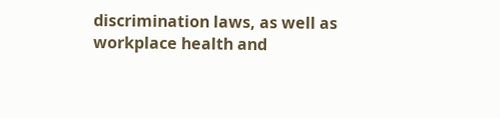discrimination laws, as well as workplace health and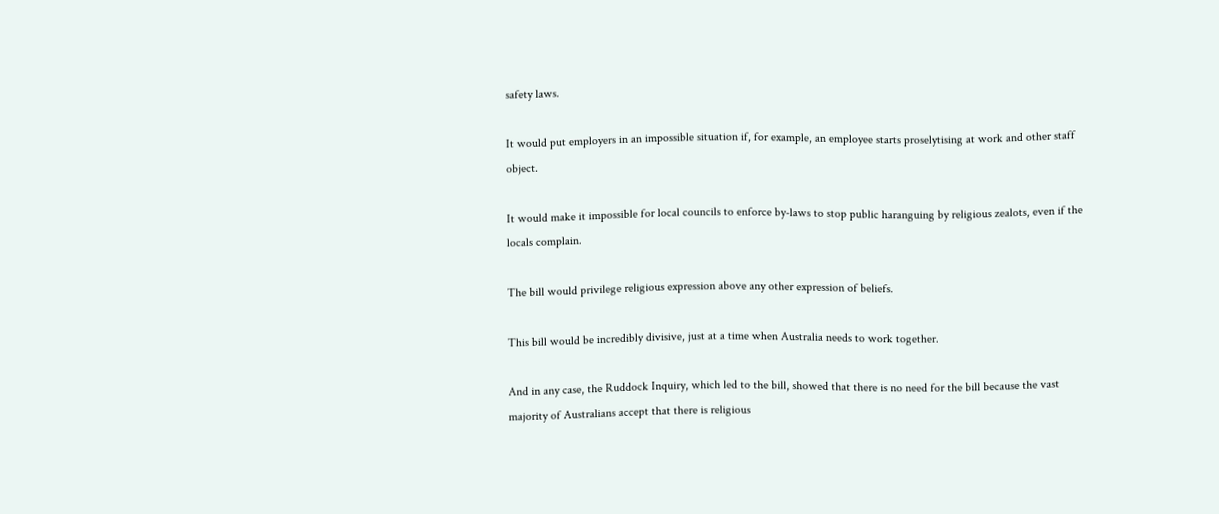safety laws.

It would put employers in an impossible situation if, for example, an employee starts proselytising at work and other staff object.

It would make it impossible for local councils to enforce by-laws to stop public haranguing by religious zealots, even if the locals complain.

The bill would privilege religious expression above any other expression of beliefs.

This bill would be incredibly divisive, just at a time when Australia needs to work together.

And in any case, the Ruddock Inquiry, which led to the bill, showed that there is no need for the bill because the vast majority of Australians accept that there is religious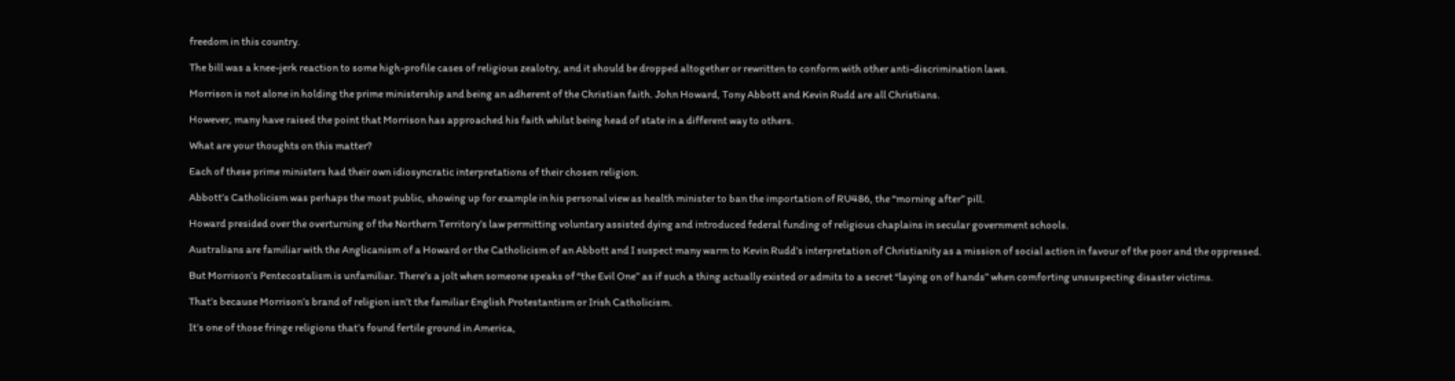freedom in this country.

The bill was a knee-jerk reaction to some high-profile cases of religious zealotry, and it should be dropped altogether or rewritten to conform with other anti-discrimination laws.

Morrison is not alone in holding the prime ministership and being an adherent of the Christian faith. John Howard, Tony Abbott and Kevin Rudd are all Christians.

However, many have raised the point that Morrison has approached his faith whilst being head of state in a different way to others.

What are your thoughts on this matter?

Each of these prime ministers had their own idiosyncratic interpretations of their chosen religion.

Abbott’s Catholicism was perhaps the most public, showing up for example in his personal view as health minister to ban the importation of RU486, the “morning after” pill.

Howard presided over the overturning of the Northern Territory’s law permitting voluntary assisted dying and introduced federal funding of religious chaplains in secular government schools.

Australians are familiar with the Anglicanism of a Howard or the Catholicism of an Abbott and I suspect many warm to Kevin Rudd’s interpretation of Christianity as a mission of social action in favour of the poor and the oppressed.

But Morrison’s Pentecostalism is unfamiliar. There’s a jolt when someone speaks of “the Evil One” as if such a thing actually existed or admits to a secret “laying on of hands” when comforting unsuspecting disaster victims.

That’s because Morrison’s brand of religion isn’t the familiar English Protestantism or Irish Catholicism.

It’s one of those fringe religions that’s found fertile ground in America,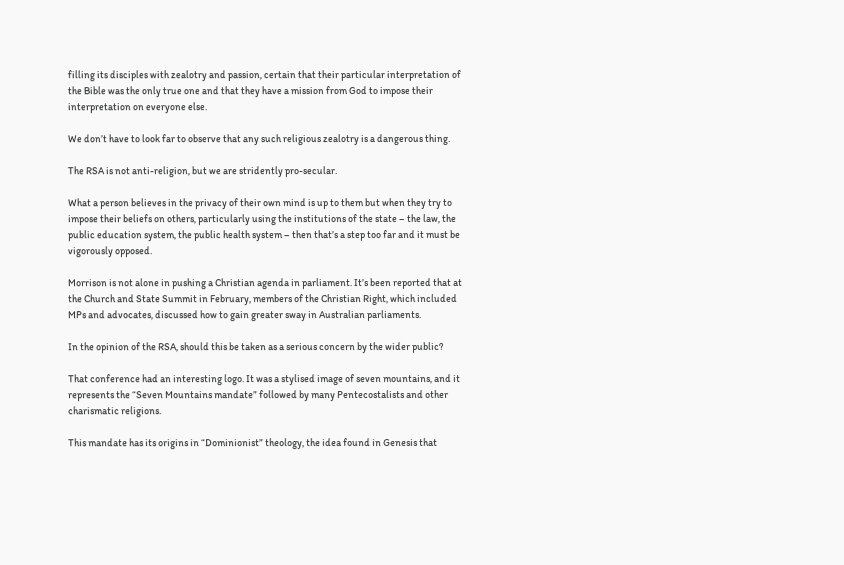filling its disciples with zealotry and passion, certain that their particular interpretation of the Bible was the only true one and that they have a mission from God to impose their interpretation on everyone else.

We don’t have to look far to observe that any such religious zealotry is a dangerous thing.

The RSA is not anti-religion, but we are stridently pro-secular.

What a person believes in the privacy of their own mind is up to them but when they try to impose their beliefs on others, particularly using the institutions of the state – the law, the public education system, the public health system – then that’s a step too far and it must be vigorously opposed.

Morrison is not alone in pushing a Christian agenda in parliament. It’s been reported that at the Church and State Summit in February, members of the Christian Right, which included MPs and advocates, discussed how to gain greater sway in Australian parliaments.

In the opinion of the RSA, should this be taken as a serious concern by the wider public?

That conference had an interesting logo. It was a stylised image of seven mountains, and it represents the “Seven Mountains mandate” followed by many Pentecostalists and other charismatic religions.

This mandate has its origins in “Dominionist” theology, the idea found in Genesis that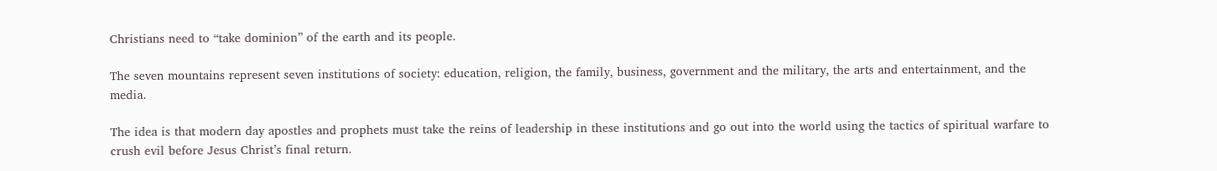Christians need to “take dominion” of the earth and its people.

The seven mountains represent seven institutions of society: education, religion, the family, business, government and the military, the arts and entertainment, and the media.

The idea is that modern day apostles and prophets must take the reins of leadership in these institutions and go out into the world using the tactics of spiritual warfare to crush evil before Jesus Christ’s final return.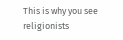This is why you see religionists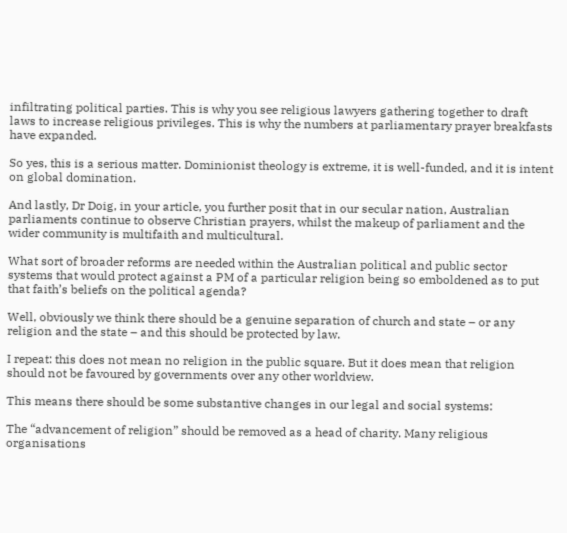infiltrating political parties. This is why you see religious lawyers gathering together to draft laws to increase religious privileges. This is why the numbers at parliamentary prayer breakfasts have expanded.

So yes, this is a serious matter. Dominionist theology is extreme, it is well-funded, and it is intent on global domination.

And lastly, Dr Doig, in your article, you further posit that in our secular nation, Australian parliaments continue to observe Christian prayers, whilst the makeup of parliament and the wider community is multifaith and multicultural.

What sort of broader reforms are needed within the Australian political and public sector systems that would protect against a PM of a particular religion being so emboldened as to put that faith’s beliefs on the political agenda?

Well, obviously we think there should be a genuine separation of church and state – or any religion and the state – and this should be protected by law.

I repeat: this does not mean no religion in the public square. But it does mean that religion should not be favoured by governments over any other worldview.

This means there should be some substantive changes in our legal and social systems:

The “advancement of religion” should be removed as a head of charity. Many religious organisations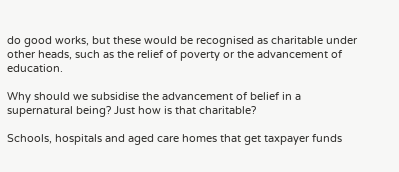do good works, but these would be recognised as charitable under other heads, such as the relief of poverty or the advancement of education.

Why should we subsidise the advancement of belief in a supernatural being? Just how is that charitable?

Schools, hospitals and aged care homes that get taxpayer funds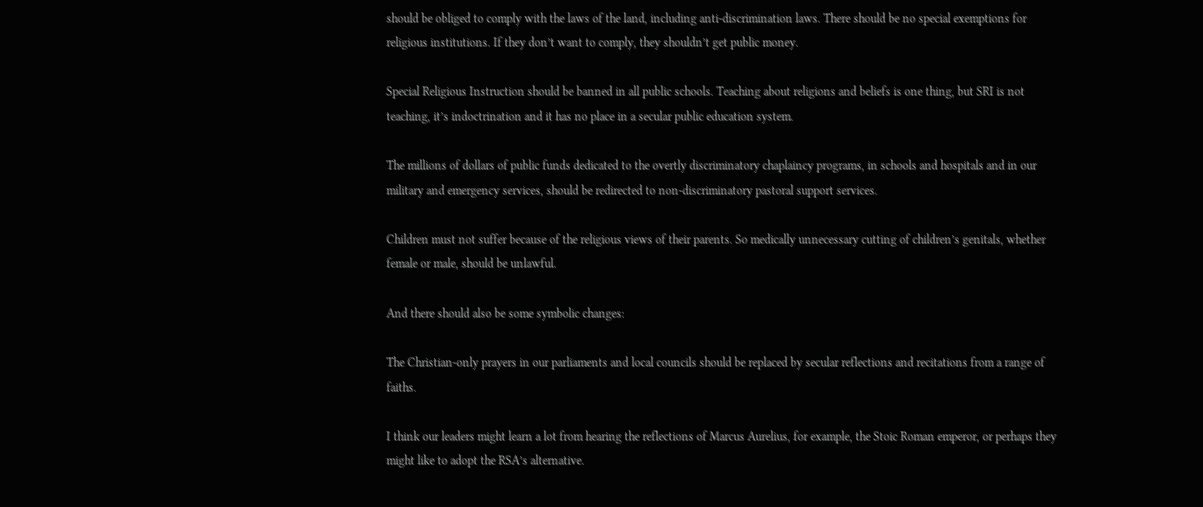should be obliged to comply with the laws of the land, including anti-discrimination laws. There should be no special exemptions for religious institutions. If they don’t want to comply, they shouldn’t get public money.

Special Religious Instruction should be banned in all public schools. Teaching about religions and beliefs is one thing, but SRI is not teaching, it’s indoctrination and it has no place in a secular public education system.

The millions of dollars of public funds dedicated to the overtly discriminatory chaplaincy programs, in schools and hospitals and in our military and emergency services, should be redirected to non-discriminatory pastoral support services.

Children must not suffer because of the religious views of their parents. So medically unnecessary cutting of children’s genitals, whether female or male, should be unlawful.

And there should also be some symbolic changes:

The Christian-only prayers in our parliaments and local councils should be replaced by secular reflections and recitations from a range of faiths.

I think our leaders might learn a lot from hearing the reflections of Marcus Aurelius, for example, the Stoic Roman emperor, or perhaps they might like to adopt the RSA’s alternative.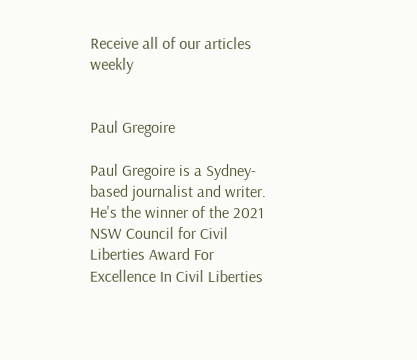Receive all of our articles weekly


Paul Gregoire

Paul Gregoire is a Sydney-based journalist and writer. He's the winner of the 2021 NSW Council for Civil Liberties Award For Excellence In Civil Liberties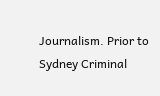Journalism. Prior to Sydney Criminal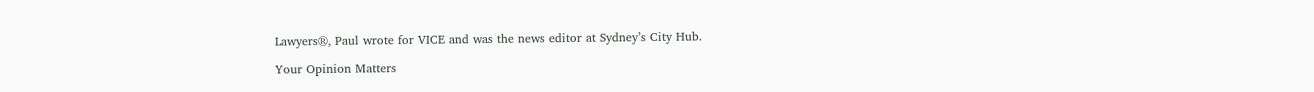Lawyers®, Paul wrote for VICE and was the news editor at Sydney’s City Hub.

Your Opinion Matters